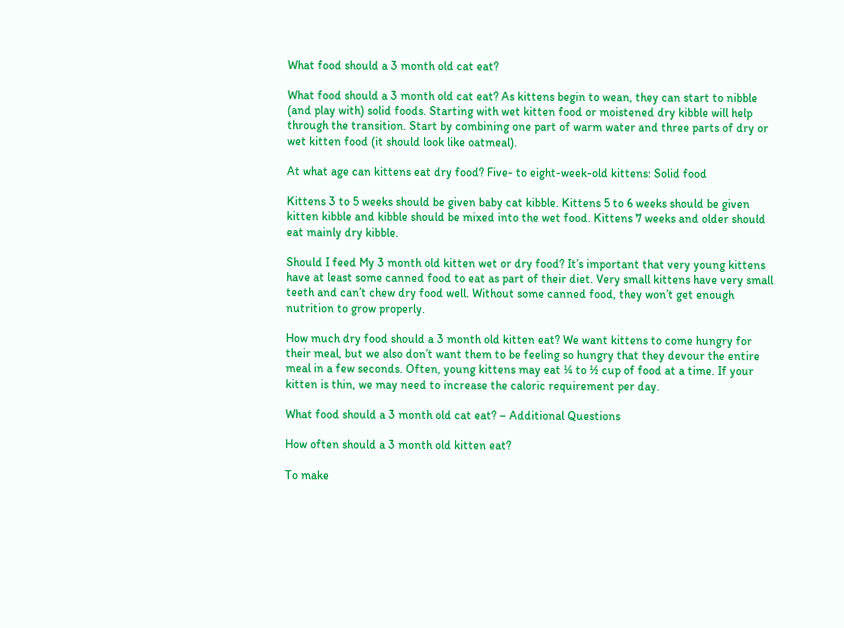What food should a 3 month old cat eat?

What food should a 3 month old cat eat? As kittens begin to wean, they can start to nibble (and play with) solid foods. Starting with wet kitten food or moistened dry kibble will help through the transition. Start by combining one part of warm water and three parts of dry or wet kitten food (it should look like oatmeal).

At what age can kittens eat dry food? Five- to eight-week-old kittens: Solid food

Kittens 3 to 5 weeks should be given baby cat kibble. Kittens 5 to 6 weeks should be given kitten kibble and kibble should be mixed into the wet food. Kittens 7 weeks and older should eat mainly dry kibble.

Should I feed My 3 month old kitten wet or dry food? It’s important that very young kittens have at least some canned food to eat as part of their diet. Very small kittens have very small teeth and can’t chew dry food well. Without some canned food, they won’t get enough nutrition to grow properly.

How much dry food should a 3 month old kitten eat? We want kittens to come hungry for their meal, but we also don’t want them to be feeling so hungry that they devour the entire meal in a few seconds. Often, young kittens may eat ¼ to ½ cup of food at a time. If your kitten is thin, we may need to increase the caloric requirement per day.

What food should a 3 month old cat eat? – Additional Questions

How often should a 3 month old kitten eat?

To make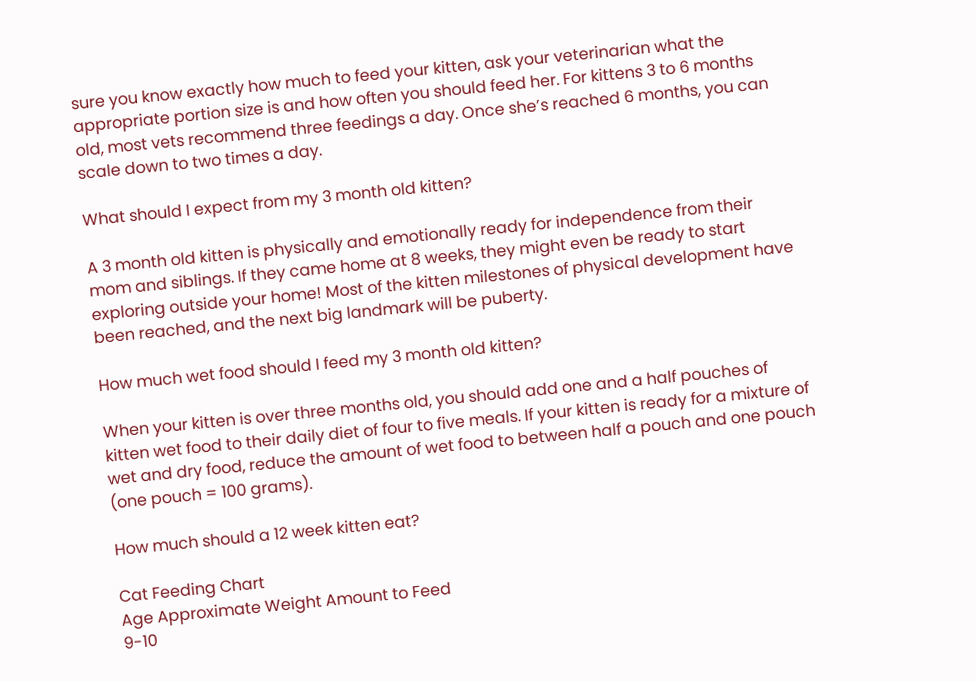sure you know exactly how much to feed your kitten, ask your veterinarian what the appropriate portion size is and how often you should feed her. For kittens 3 to 6 months old, most vets recommend three feedings a day. Once she’s reached 6 months, you can scale down to two times a day.

What should I expect from my 3 month old kitten?

A 3 month old kitten is physically and emotionally ready for independence from their mom and siblings. If they came home at 8 weeks, they might even be ready to start exploring outside your home! Most of the kitten milestones of physical development have been reached, and the next big landmark will be puberty.

How much wet food should I feed my 3 month old kitten?

When your kitten is over three months old, you should add one and a half pouches of kitten wet food to their daily diet of four to five meals. If your kitten is ready for a mixture of wet and dry food, reduce the amount of wet food to between half a pouch and one pouch (one pouch = 100 grams).

How much should a 12 week kitten eat?

Cat Feeding Chart
Age Approximate Weight Amount to Feed
9-10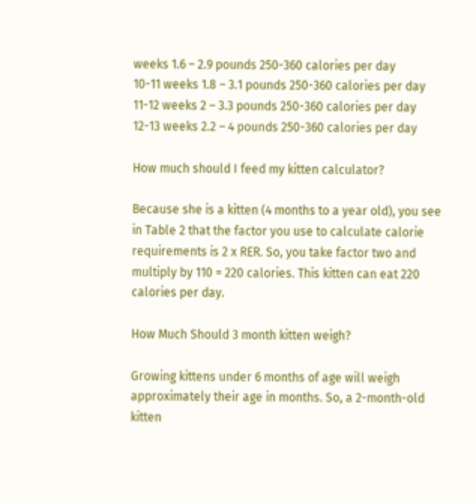weeks 1.6 – 2.9 pounds 250-360 calories per day
10-11 weeks 1.8 – 3.1 pounds 250-360 calories per day
11-12 weeks 2 – 3.3 pounds 250-360 calories per day
12-13 weeks 2.2 – 4 pounds 250-360 calories per day

How much should I feed my kitten calculator?

Because she is a kitten (4 months to a year old), you see in Table 2 that the factor you use to calculate calorie requirements is 2 x RER. So, you take factor two and multiply by 110 = 220 calories. This kitten can eat 220 calories per day.

How Much Should 3 month kitten weigh?

Growing kittens under 6 months of age will weigh approximately their age in months. So, a 2-month-old kitten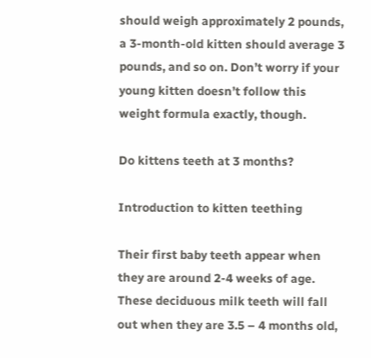should weigh approximately 2 pounds, a 3-month-old kitten should average 3 pounds, and so on. Don’t worry if your young kitten doesn’t follow this weight formula exactly, though.

Do kittens teeth at 3 months?

Introduction to kitten teething

Their first baby teeth appear when they are around 2-4 weeks of age. These deciduous milk teeth will fall out when they are 3.5 – 4 months old,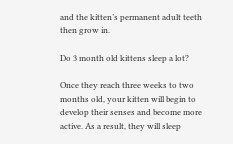and the kitten’s permanent adult teeth then grow in.

Do 3 month old kittens sleep a lot?

Once they reach three weeks to two months old, your kitten will begin to develop their senses and become more active. As a result, they will sleep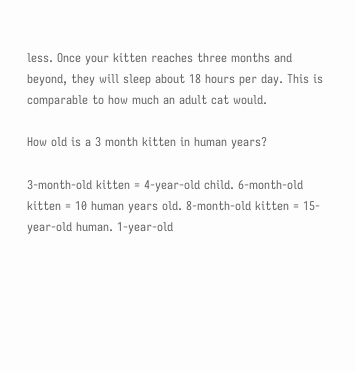less. Once your kitten reaches three months and beyond, they will sleep about 18 hours per day. This is comparable to how much an adult cat would.

How old is a 3 month kitten in human years?

3-month-old kitten = 4-year-old child. 6-month-old kitten = 10 human years old. 8-month-old kitten = 15-year-old human. 1-year-old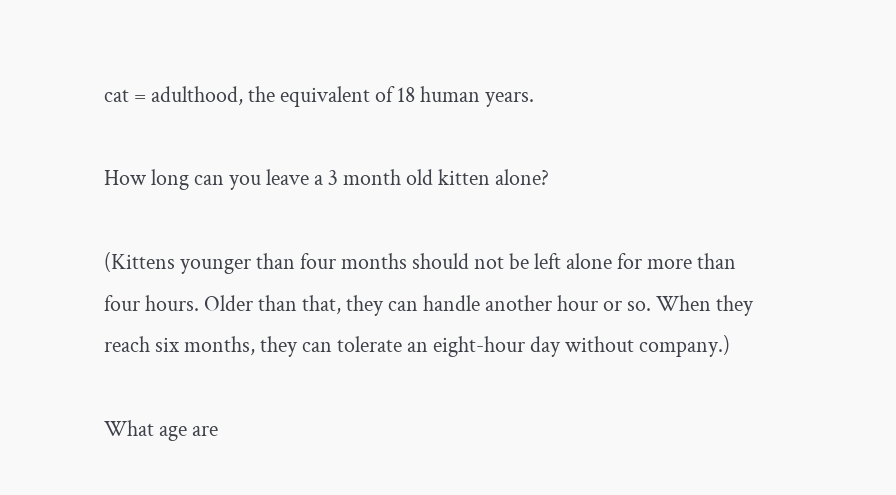cat = adulthood, the equivalent of 18 human years.

How long can you leave a 3 month old kitten alone?

(Kittens younger than four months should not be left alone for more than four hours. Older than that, they can handle another hour or so. When they reach six months, they can tolerate an eight-hour day without company.)

What age are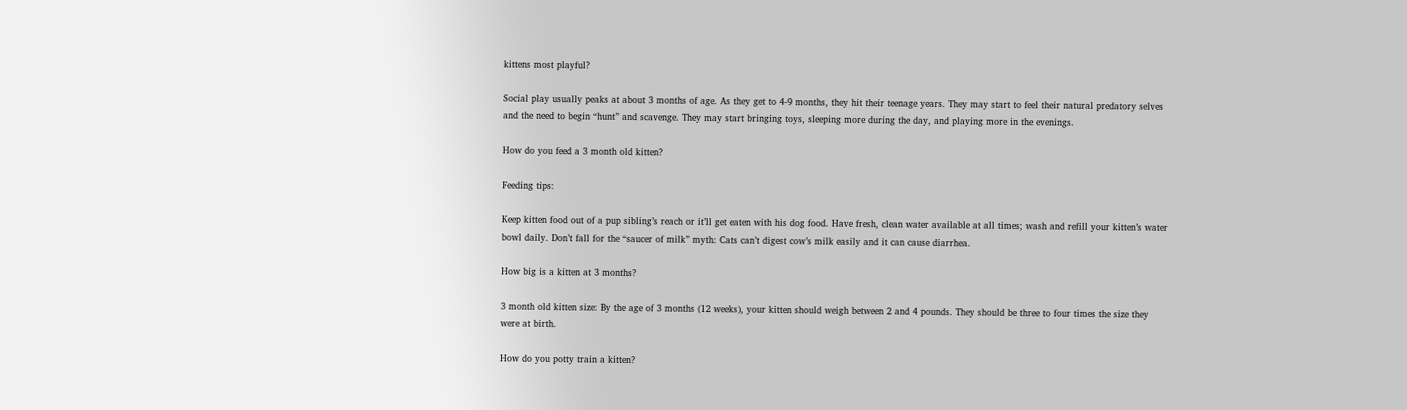kittens most playful?

Social play usually peaks at about 3 months of age. As they get to 4-9 months, they hit their teenage years. They may start to feel their natural predatory selves and the need to begin “hunt” and scavenge. They may start bringing toys, sleeping more during the day, and playing more in the evenings.

How do you feed a 3 month old kitten?

Feeding tips:

Keep kitten food out of a pup sibling’s reach or it’ll get eaten with his dog food. Have fresh, clean water available at all times; wash and refill your kitten’s water bowl daily. Don’t fall for the “saucer of milk” myth: Cats can’t digest cow’s milk easily and it can cause diarrhea.

How big is a kitten at 3 months?

3 month old kitten size: By the age of 3 months (12 weeks), your kitten should weigh between 2 and 4 pounds. They should be three to four times the size they were at birth.

How do you potty train a kitten?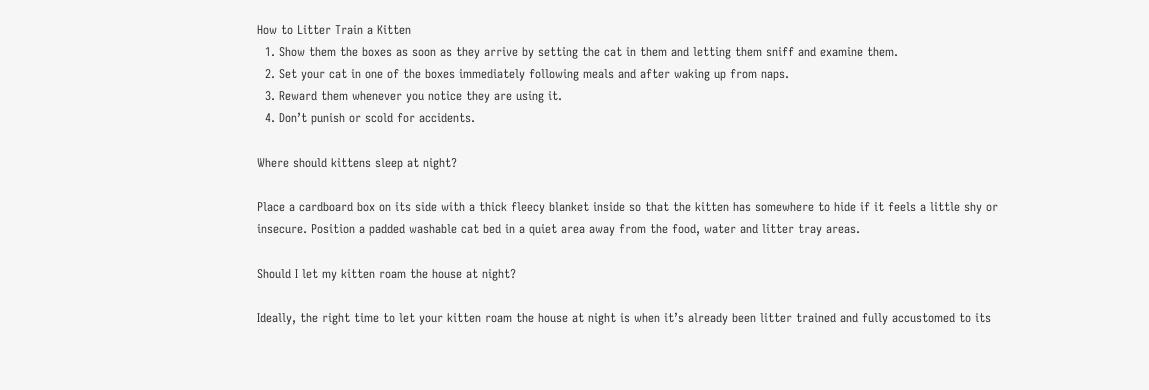How to Litter Train a Kitten
  1. Show them the boxes as soon as they arrive by setting the cat in them and letting them sniff and examine them.
  2. Set your cat in one of the boxes immediately following meals and after waking up from naps.
  3. Reward them whenever you notice they are using it.
  4. Don’t punish or scold for accidents.

Where should kittens sleep at night?

Place a cardboard box on its side with a thick fleecy blanket inside so that the kitten has somewhere to hide if it feels a little shy or insecure. Position a padded washable cat bed in a quiet area away from the food, water and litter tray areas.

Should I let my kitten roam the house at night?

Ideally, the right time to let your kitten roam the house at night is when it’s already been litter trained and fully accustomed to its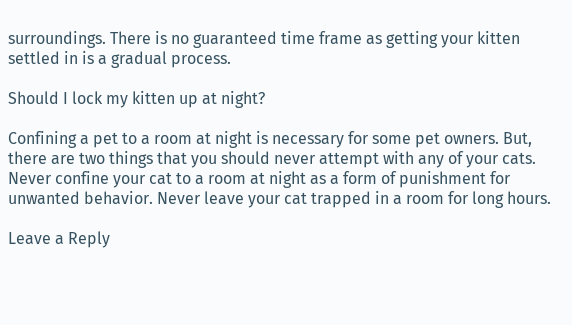surroundings. There is no guaranteed time frame as getting your kitten settled in is a gradual process.

Should I lock my kitten up at night?

Confining a pet to a room at night is necessary for some pet owners. But, there are two things that you should never attempt with any of your cats. Never confine your cat to a room at night as a form of punishment for unwanted behavior. Never leave your cat trapped in a room for long hours.

Leave a Reply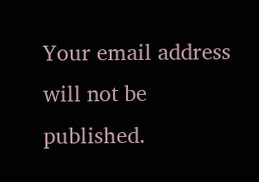Your email address will not be published.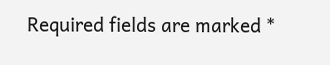Required fields are marked *